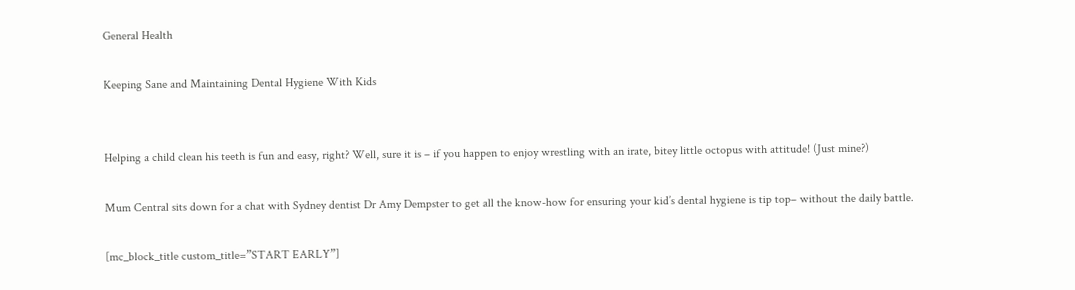General Health

Keeping Sane and Maintaining Dental Hygiene With Kids


Helping a child clean his teeth is fun and easy, right? Well, sure it is – if you happen to enjoy wrestling with an irate, bitey little octopus with attitude! (Just mine?)

Mum Central sits down for a chat with Sydney dentist Dr Amy Dempster to get all the know-how for ensuring your kid’s dental hygiene is tip top– without the daily battle.

[mc_block_title custom_title=”START EARLY”]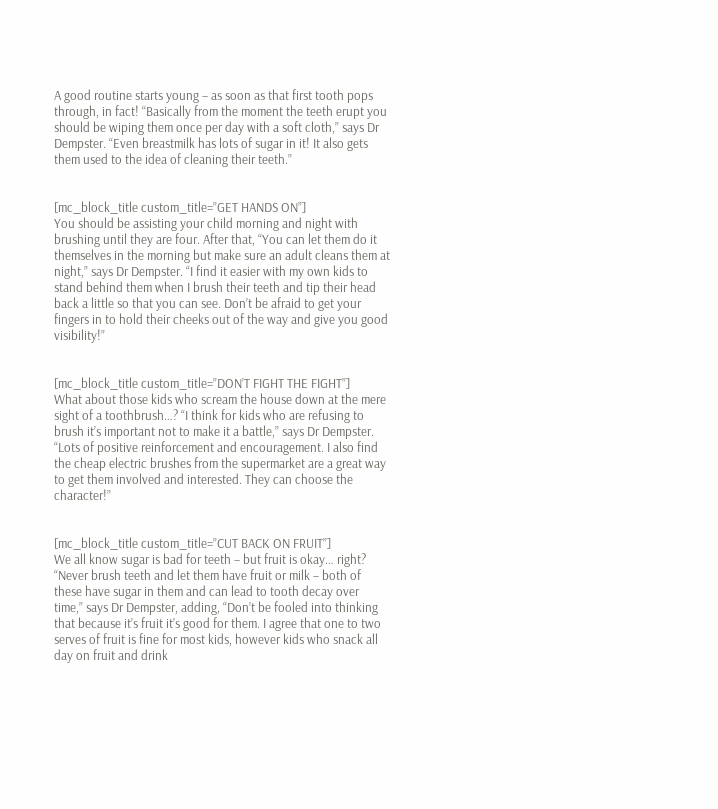A good routine starts young – as soon as that first tooth pops through, in fact! “Basically from the moment the teeth erupt you should be wiping them once per day with a soft cloth,” says Dr Dempster. “Even breastmilk has lots of sugar in it! It also gets them used to the idea of cleaning their teeth.”


[mc_block_title custom_title=”GET HANDS ON”]
You should be assisting your child morning and night with brushing until they are four. After that, “You can let them do it themselves in the morning but make sure an adult cleans them at night,” says Dr Dempster. “I find it easier with my own kids to stand behind them when I brush their teeth and tip their head back a little so that you can see. Don’t be afraid to get your fingers in to hold their cheeks out of the way and give you good visibility!”


[mc_block_title custom_title=”DON’T FIGHT THE FIGHT”]
What about those kids who scream the house down at the mere sight of a toothbrush…? “I think for kids who are refusing to brush it’s important not to make it a battle,” says Dr Dempster. “Lots of positive reinforcement and encouragement. I also find the cheap electric brushes from the supermarket are a great way to get them involved and interested. They can choose the character!”


[mc_block_title custom_title=”CUT BACK ON FRUIT”]
We all know sugar is bad for teeth – but fruit is okay… right? “Never brush teeth and let them have fruit or milk – both of these have sugar in them and can lead to tooth decay over time,” says Dr Dempster, adding, “Don’t be fooled into thinking that because it’s fruit it’s good for them. I agree that one to two serves of fruit is fine for most kids, however kids who snack all day on fruit and drink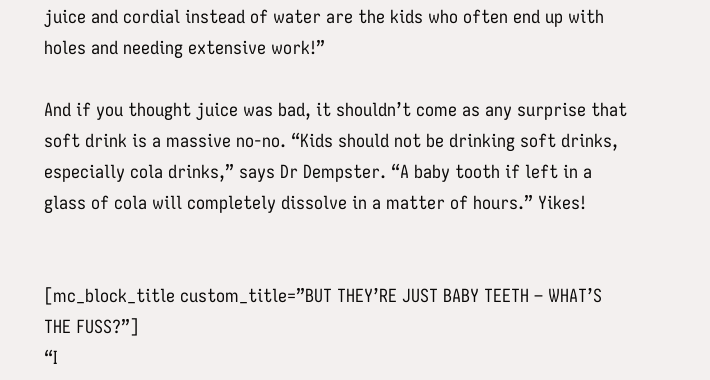juice and cordial instead of water are the kids who often end up with holes and needing extensive work!”

And if you thought juice was bad, it shouldn’t come as any surprise that soft drink is a massive no-no. “Kids should not be drinking soft drinks, especially cola drinks,” says Dr Dempster. “A baby tooth if left in a glass of cola will completely dissolve in a matter of hours.” Yikes!


[mc_block_title custom_title=”BUT THEY’RE JUST BABY TEETH – WHAT’S THE FUSS?”]
“I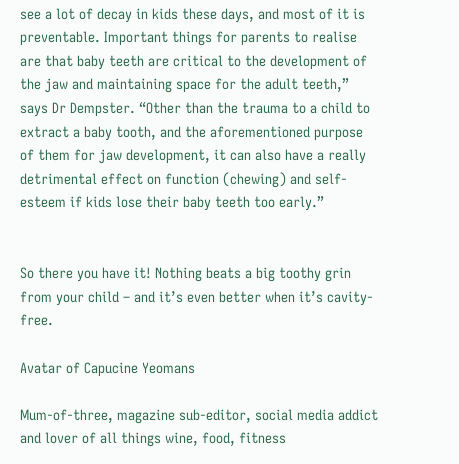see a lot of decay in kids these days, and most of it is preventable. Important things for parents to realise are that baby teeth are critical to the development of the jaw and maintaining space for the adult teeth,” says Dr Dempster. “Other than the trauma to a child to extract a baby tooth, and the aforementioned purpose of them for jaw development, it can also have a really detrimental effect on function (chewing) and self-esteem if kids lose their baby teeth too early.”


So there you have it! Nothing beats a big toothy grin from your child – and it’s even better when it’s cavity-free.

Avatar of Capucine Yeomans

Mum-of-three, magazine sub-editor, social media addict and lover of all things wine, food, fitness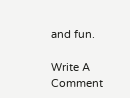and fun.

Write A Comment